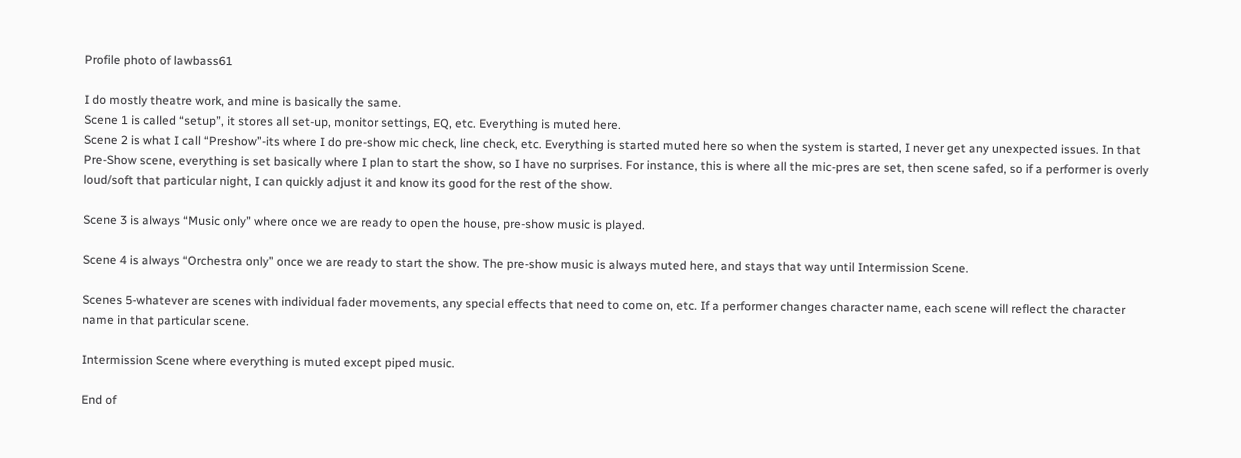Profile photo of lawbass61

I do mostly theatre work, and mine is basically the same.
Scene 1 is called “setup”, it stores all set-up, monitor settings, EQ, etc. Everything is muted here.
Scene 2 is what I call “Preshow”-its where I do pre-show mic check, line check, etc. Everything is started muted here so when the system is started, I never get any unexpected issues. In that Pre-Show scene, everything is set basically where I plan to start the show, so I have no surprises. For instance, this is where all the mic-pres are set, then scene safed, so if a performer is overly loud/soft that particular night, I can quickly adjust it and know its good for the rest of the show.

Scene 3 is always “Music only” where once we are ready to open the house, pre-show music is played.

Scene 4 is always “Orchestra only” once we are ready to start the show. The pre-show music is always muted here, and stays that way until Intermission Scene.

Scenes 5-whatever are scenes with individual fader movements, any special effects that need to come on, etc. If a performer changes character name, each scene will reflect the character name in that particular scene.

Intermission Scene where everything is muted except piped music.

End of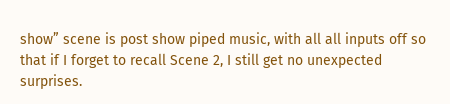show” scene is post show piped music, with all all inputs off so that if I forget to recall Scene 2, I still get no unexpected surprises.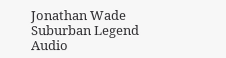Jonathan Wade
Suburban Legend Audio